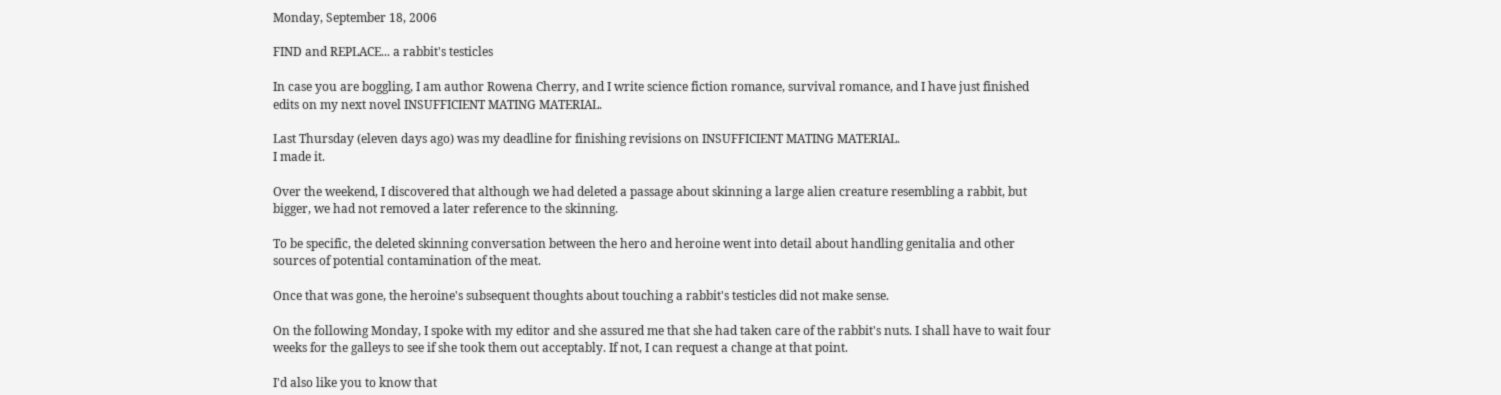Monday, September 18, 2006

FIND and REPLACE... a rabbit's testicles

In case you are boggling, I am author Rowena Cherry, and I write science fiction romance, survival romance, and I have just finished edits on my next novel INSUFFICIENT MATING MATERIAL.

Last Thursday (eleven days ago) was my deadline for finishing revisions on INSUFFICIENT MATING MATERIAL.
I made it.

Over the weekend, I discovered that although we had deleted a passage about skinning a large alien creature resembling a rabbit, but bigger, we had not removed a later reference to the skinning.

To be specific, the deleted skinning conversation between the hero and heroine went into detail about handling genitalia and other sources of potential contamination of the meat.

Once that was gone, the heroine's subsequent thoughts about touching a rabbit's testicles did not make sense.

On the following Monday, I spoke with my editor and she assured me that she had taken care of the rabbit's nuts. I shall have to wait four weeks for the galleys to see if she took them out acceptably. If not, I can request a change at that point.

I'd also like you to know that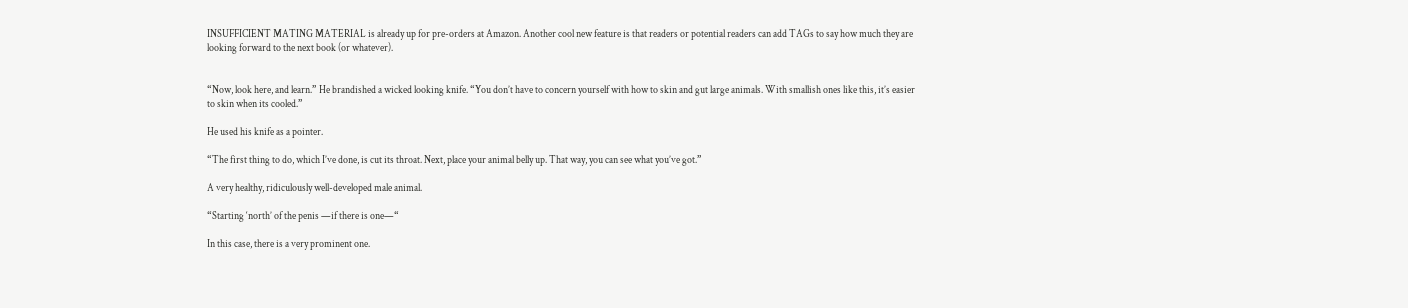INSUFFICIENT MATING MATERIAL is already up for pre-orders at Amazon. Another cool new feature is that readers or potential readers can add TAGs to say how much they are looking forward to the next book (or whatever).


“Now, look here, and learn.” He brandished a wicked looking knife. “You don’t have to concern yourself with how to skin and gut large animals. With smallish ones like this, it’s easier to skin when its cooled.”

He used his knife as a pointer.

“The first thing to do, which I’ve done, is cut its throat. Next, place your animal belly up. That way, you can see what you’ve got.”

A very healthy, ridiculously well-developed male animal.

“Starting ‘north’ of the penis —if there is one—“

In this case, there is a very prominent one.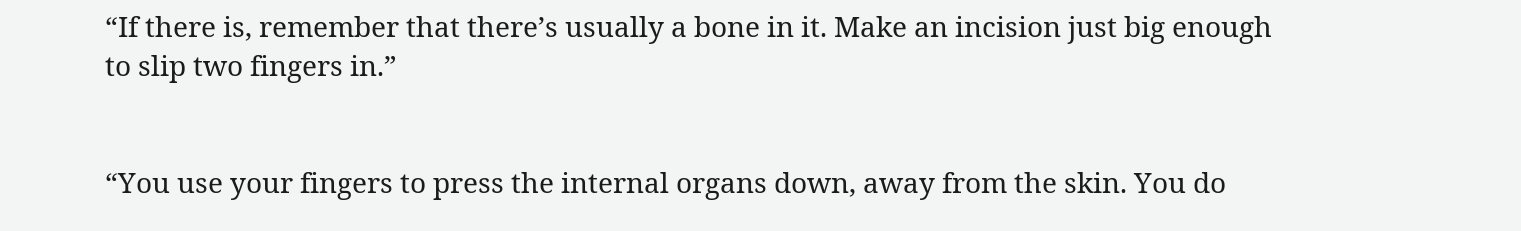“If there is, remember that there’s usually a bone in it. Make an incision just big enough to slip two fingers in.”


“You use your fingers to press the internal organs down, away from the skin. You do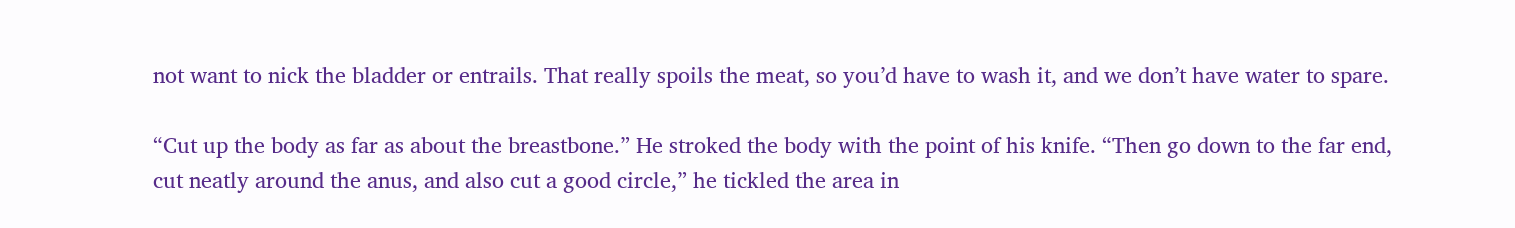not want to nick the bladder or entrails. That really spoils the meat, so you’d have to wash it, and we don’t have water to spare.

“Cut up the body as far as about the breastbone.” He stroked the body with the point of his knife. “Then go down to the far end, cut neatly around the anus, and also cut a good circle,” he tickled the area in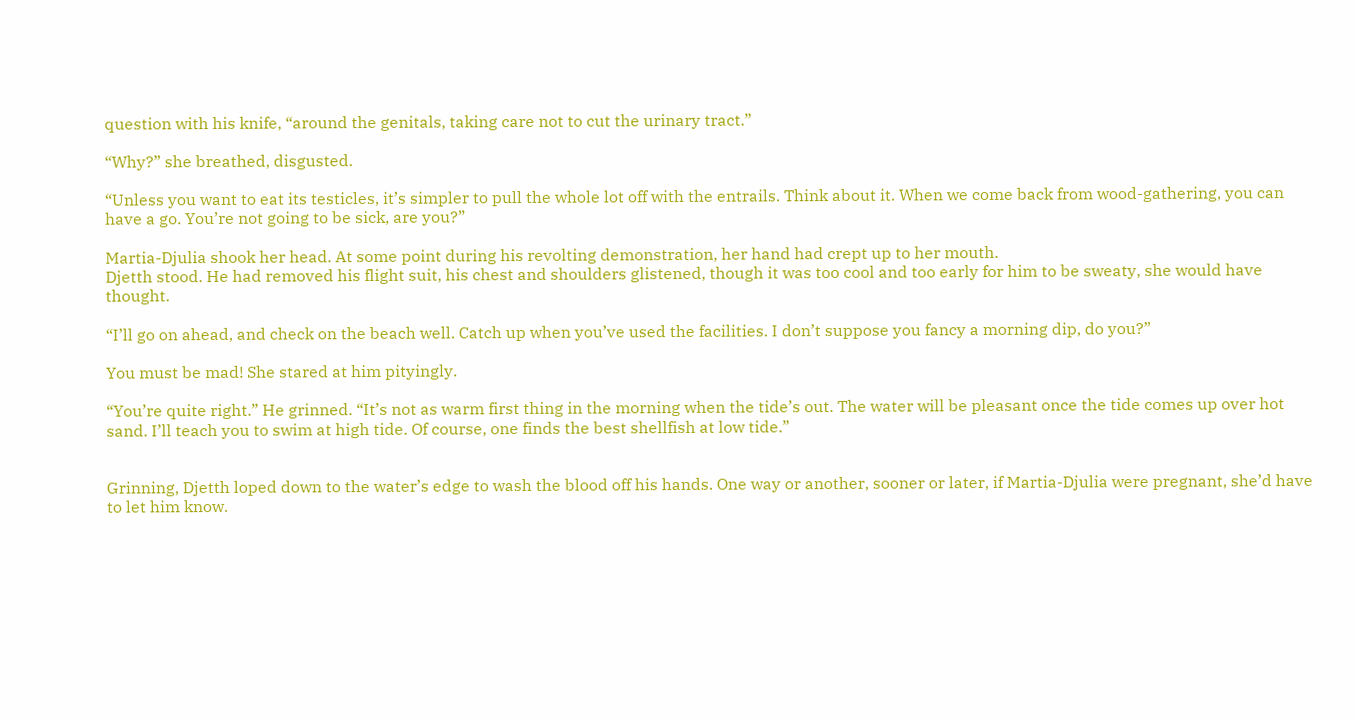question with his knife, “around the genitals, taking care not to cut the urinary tract.”

“Why?” she breathed, disgusted.

“Unless you want to eat its testicles, it’s simpler to pull the whole lot off with the entrails. Think about it. When we come back from wood-gathering, you can have a go. You’re not going to be sick, are you?”

Martia-Djulia shook her head. At some point during his revolting demonstration, her hand had crept up to her mouth.
Djetth stood. He had removed his flight suit, his chest and shoulders glistened, though it was too cool and too early for him to be sweaty, she would have thought.

“I’ll go on ahead, and check on the beach well. Catch up when you’ve used the facilities. I don’t suppose you fancy a morning dip, do you?”

You must be mad! She stared at him pityingly.

“You’re quite right.” He grinned. “It’s not as warm first thing in the morning when the tide’s out. The water will be pleasant once the tide comes up over hot sand. I’ll teach you to swim at high tide. Of course, one finds the best shellfish at low tide.”


Grinning, Djetth loped down to the water’s edge to wash the blood off his hands. One way or another, sooner or later, if Martia-Djulia were pregnant, she’d have to let him know.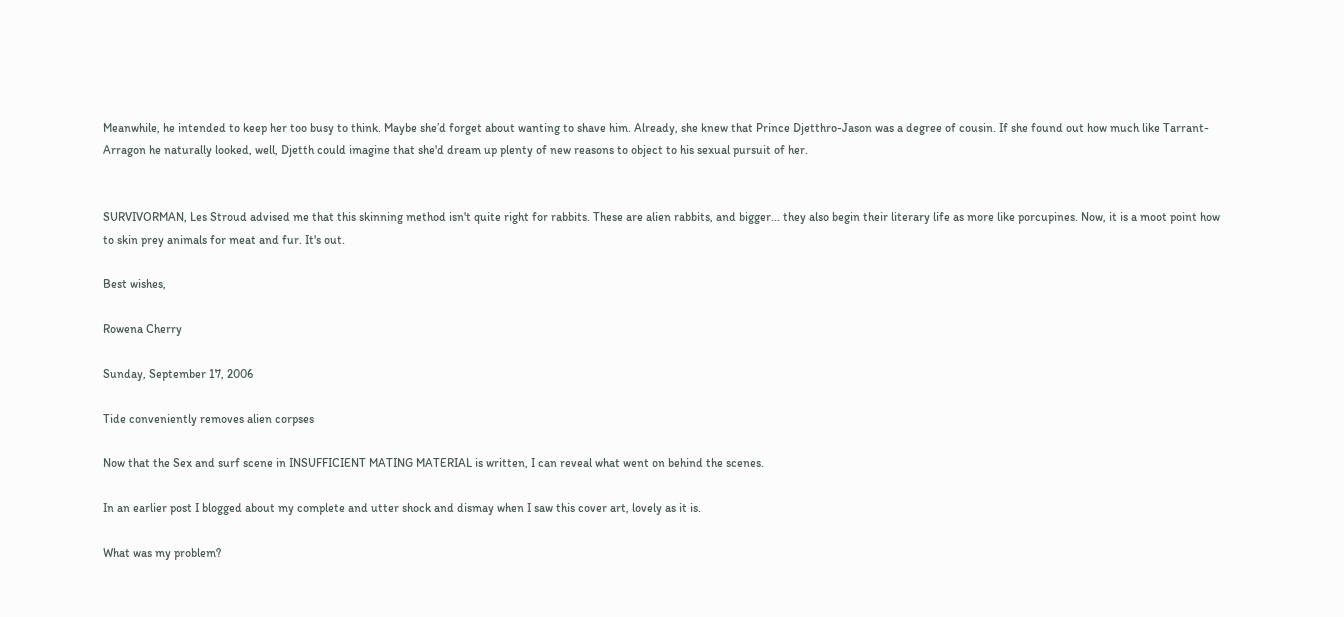Meanwhile, he intended to keep her too busy to think. Maybe she’d forget about wanting to shave him. Already, she knew that Prince Djetthro-Jason was a degree of cousin. If she found out how much like Tarrant-Arragon he naturally looked, well, Djetth could imagine that she'd dream up plenty of new reasons to object to his sexual pursuit of her.


SURVIVORMAN, Les Stroud advised me that this skinning method isn't quite right for rabbits. These are alien rabbits, and bigger... they also begin their literary life as more like porcupines. Now, it is a moot point how to skin prey animals for meat and fur. It's out.

Best wishes,

Rowena Cherry

Sunday, September 17, 2006

Tide conveniently removes alien corpses

Now that the Sex and surf scene in INSUFFICIENT MATING MATERIAL is written, I can reveal what went on behind the scenes.

In an earlier post I blogged about my complete and utter shock and dismay when I saw this cover art, lovely as it is.

What was my problem?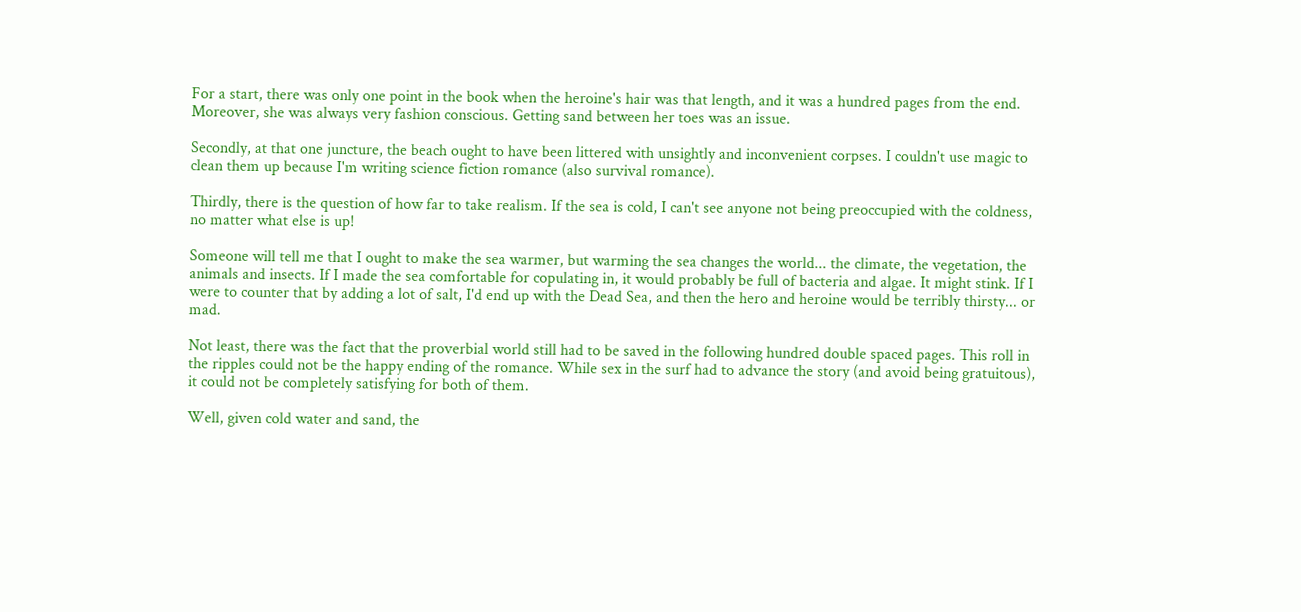For a start, there was only one point in the book when the heroine's hair was that length, and it was a hundred pages from the end. Moreover, she was always very fashion conscious. Getting sand between her toes was an issue.

Secondly, at that one juncture, the beach ought to have been littered with unsightly and inconvenient corpses. I couldn't use magic to clean them up because I'm writing science fiction romance (also survival romance).

Thirdly, there is the question of how far to take realism. If the sea is cold, I can't see anyone not being preoccupied with the coldness, no matter what else is up!

Someone will tell me that I ought to make the sea warmer, but warming the sea changes the world... the climate, the vegetation, the animals and insects. If I made the sea comfortable for copulating in, it would probably be full of bacteria and algae. It might stink. If I were to counter that by adding a lot of salt, I'd end up with the Dead Sea, and then the hero and heroine would be terribly thirsty... or mad.

Not least, there was the fact that the proverbial world still had to be saved in the following hundred double spaced pages. This roll in the ripples could not be the happy ending of the romance. While sex in the surf had to advance the story (and avoid being gratuitous), it could not be completely satisfying for both of them.

Well, given cold water and sand, the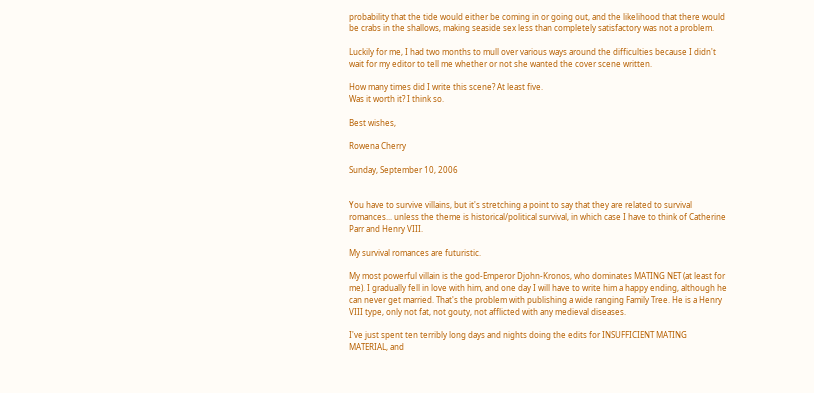probability that the tide would either be coming in or going out, and the likelihood that there would be crabs in the shallows, making seaside sex less than completely satisfactory was not a problem.

Luckily for me, I had two months to mull over various ways around the difficulties because I didn't wait for my editor to tell me whether or not she wanted the cover scene written.

How many times did I write this scene? At least five.
Was it worth it? I think so.

Best wishes,

Rowena Cherry

Sunday, September 10, 2006


You have to survive villains, but it's stretching a point to say that they are related to survival romances... unless the theme is historical/political survival, in which case I have to think of Catherine Parr and Henry VIII.

My survival romances are futuristic.

My most powerful villain is the god-Emperor Djohn-Kronos, who dominates MATING NET (at least for me). I gradually fell in love with him, and one day I will have to write him a happy ending, although he can never get married. That's the problem with publishing a wide ranging Family Tree. He is a Henry VIII type, only not fat, not gouty, not afflicted with any medieval diseases.

I've just spent ten terribly long days and nights doing the edits for INSUFFICIENT MATING MATERIAL, and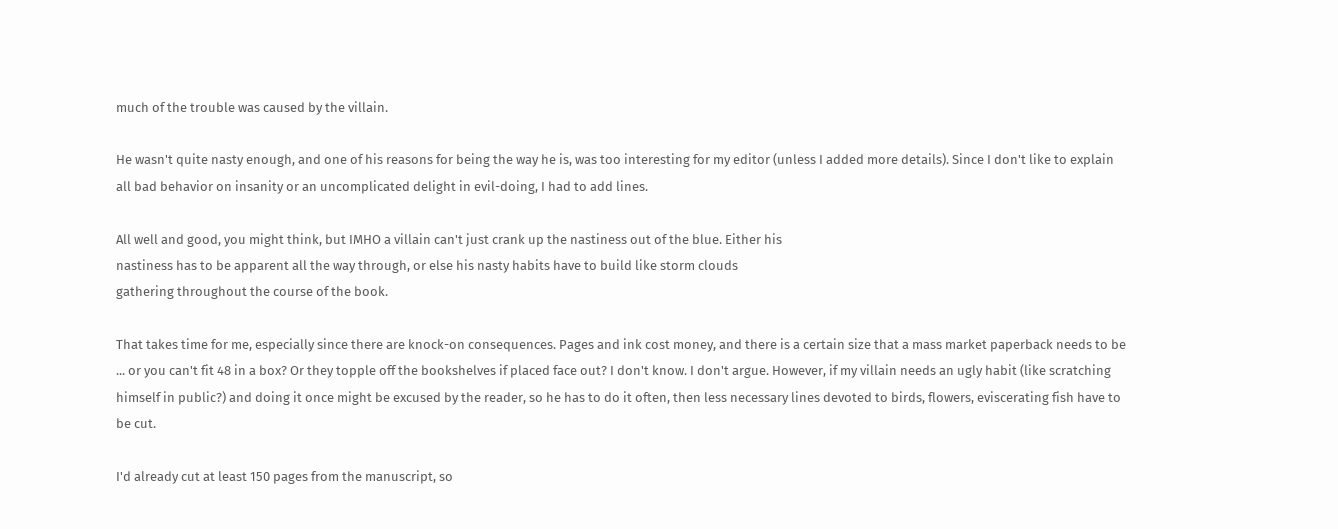much of the trouble was caused by the villain.

He wasn't quite nasty enough, and one of his reasons for being the way he is, was too interesting for my editor (unless I added more details). Since I don't like to explain all bad behavior on insanity or an uncomplicated delight in evil-doing, I had to add lines.

All well and good, you might think, but IMHO a villain can't just crank up the nastiness out of the blue. Either his
nastiness has to be apparent all the way through, or else his nasty habits have to build like storm clouds
gathering throughout the course of the book.

That takes time for me, especially since there are knock-on consequences. Pages and ink cost money, and there is a certain size that a mass market paperback needs to be ... or you can't fit 48 in a box? Or they topple off the bookshelves if placed face out? I don't know. I don't argue. However, if my villain needs an ugly habit (like scratching himself in public?) and doing it once might be excused by the reader, so he has to do it often, then less necessary lines devoted to birds, flowers, eviscerating fish have to be cut.

I'd already cut at least 150 pages from the manuscript, so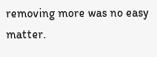removing more was no easy matter.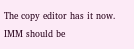The copy editor has it now. IMM should be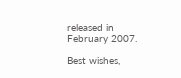released in February 2007.

Best wishes,